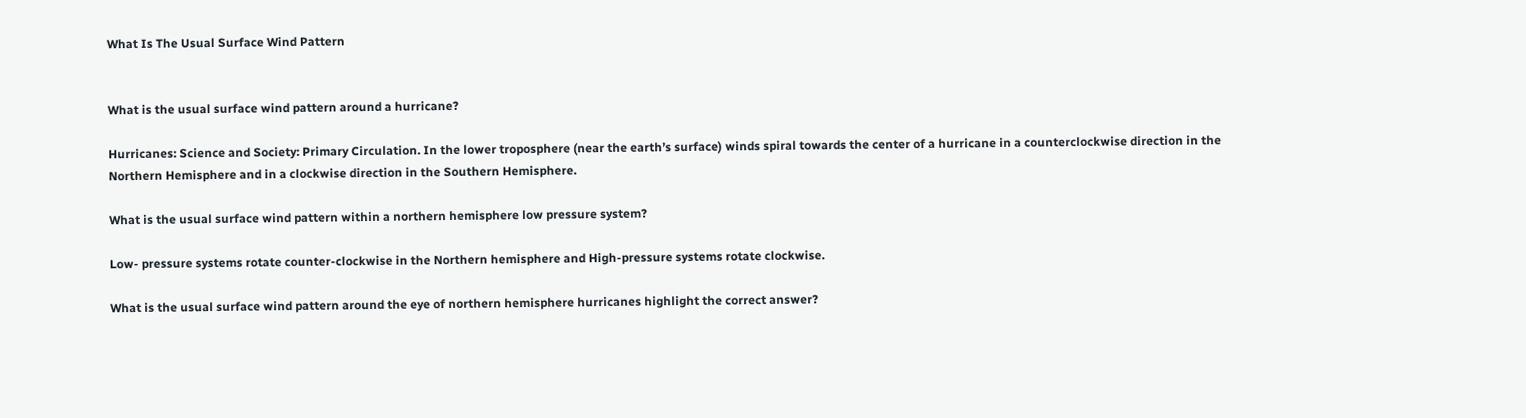What Is The Usual Surface Wind Pattern


What is the usual surface wind pattern around a hurricane?

Hurricanes: Science and Society: Primary Circulation. In the lower troposphere (near the earth’s surface) winds spiral towards the center of a hurricane in a counterclockwise direction in the Northern Hemisphere and in a clockwise direction in the Southern Hemisphere.

What is the usual surface wind pattern within a northern hemisphere low pressure system?

Low- pressure systems rotate counter-clockwise in the Northern hemisphere and High-pressure systems rotate clockwise.

What is the usual surface wind pattern around the eye of northern hemisphere hurricanes highlight the correct answer?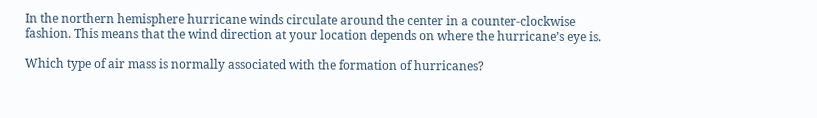In the northern hemisphere hurricane winds circulate around the center in a counter-clockwise fashion. This means that the wind direction at your location depends on where the hurricane’s eye is.

Which type of air mass is normally associated with the formation of hurricanes?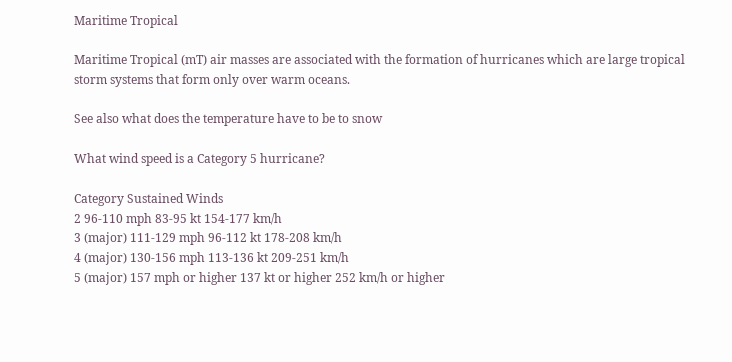Maritime Tropical

Maritime Tropical (mT) air masses are associated with the formation of hurricanes which are large tropical storm systems that form only over warm oceans.

See also what does the temperature have to be to snow

What wind speed is a Category 5 hurricane?

Category Sustained Winds
2 96-110 mph 83-95 kt 154-177 km/h
3 (major) 111-129 mph 96-112 kt 178-208 km/h
4 (major) 130-156 mph 113-136 kt 209-251 km/h
5 (major) 157 mph or higher 137 kt or higher 252 km/h or higher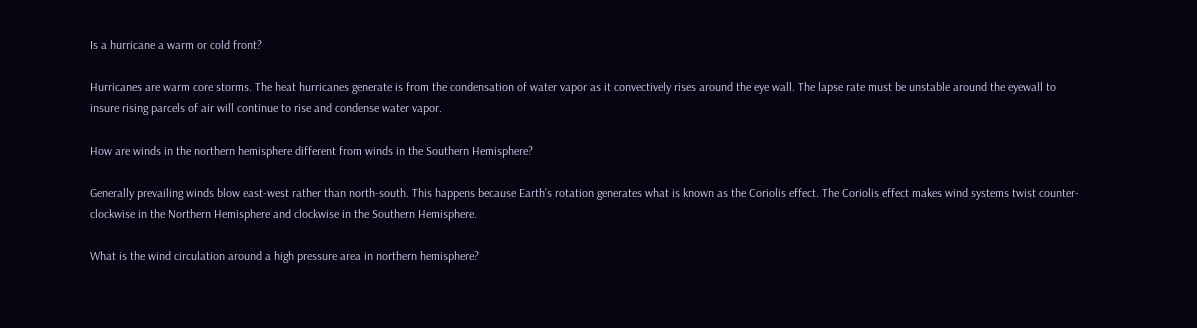Is a hurricane a warm or cold front?

Hurricanes are warm core storms. The heat hurricanes generate is from the condensation of water vapor as it convectively rises around the eye wall. The lapse rate must be unstable around the eyewall to insure rising parcels of air will continue to rise and condense water vapor.

How are winds in the northern hemisphere different from winds in the Southern Hemisphere?

Generally prevailing winds blow east-west rather than north-south. This happens because Earth’s rotation generates what is known as the Coriolis effect. The Coriolis effect makes wind systems twist counter-clockwise in the Northern Hemisphere and clockwise in the Southern Hemisphere.

What is the wind circulation around a high pressure area in northern hemisphere?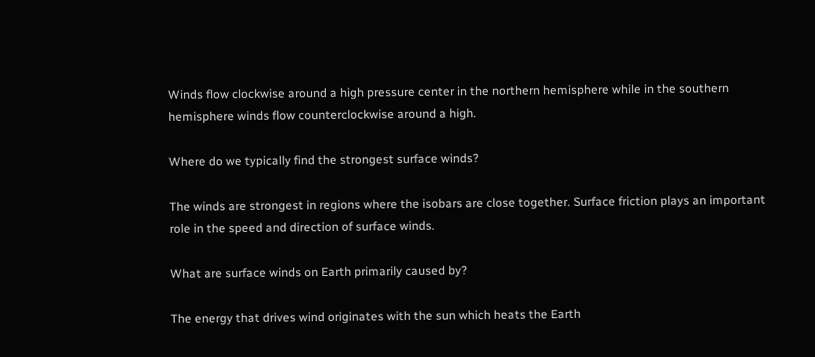Winds flow clockwise around a high pressure center in the northern hemisphere while in the southern hemisphere winds flow counterclockwise around a high.

Where do we typically find the strongest surface winds?

The winds are strongest in regions where the isobars are close together. Surface friction plays an important role in the speed and direction of surface winds.

What are surface winds on Earth primarily caused by?

The energy that drives wind originates with the sun which heats the Earth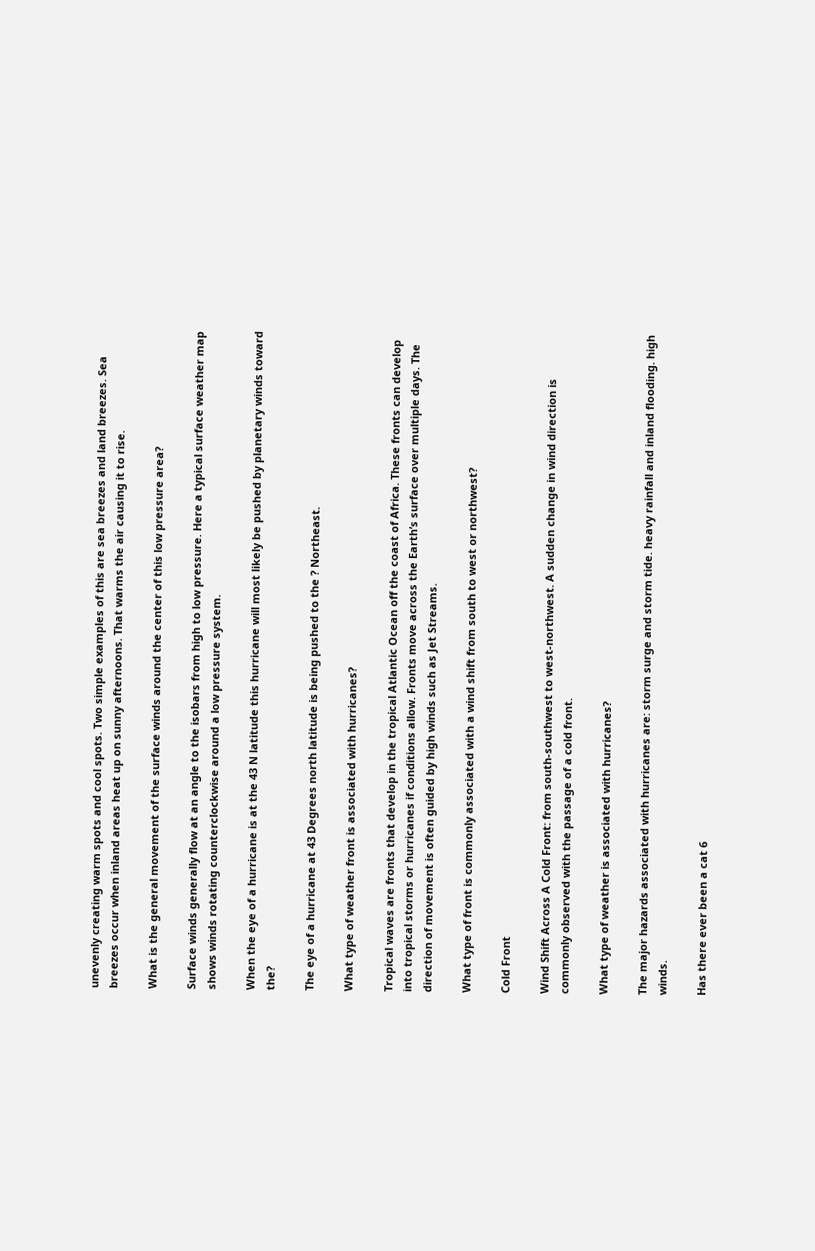unevenly creating warm spots and cool spots. Two simple examples of this are sea breezes and land breezes. Sea breezes occur when inland areas heat up on sunny afternoons. That warms the air causing it to rise.

What is the general movement of the surface winds around the center of this low pressure area?

Surface winds generally flow at an angle to the isobars from high to low pressure. Here a typical surface weather map shows winds rotating counterclockwise around a low pressure system.

When the eye of a hurricane is at the 43 N latitude this hurricane will most likely be pushed by planetary winds toward the?

The eye of a hurricane at 43 Degrees north latitude is being pushed to the ? Northeast.

What type of weather front is associated with hurricanes?

Tropical waves are fronts that develop in the tropical Atlantic Ocean off the coast of Africa. These fronts can develop into tropical storms or hurricanes if conditions allow. Fronts move across the Earth’s surface over multiple days. The direction of movement is often guided by high winds such as Jet Streams.

What type of front is commonly associated with a wind shift from south to west or northwest?

Cold Front

Wind Shift Across A Cold Front: from south-southwest to west-northwest. A sudden change in wind direction is commonly observed with the passage of a cold front.

What type of weather is associated with hurricanes?

The major hazards associated with hurricanes are: storm surge and storm tide. heavy rainfall and inland flooding. high winds.

Has there ever been a cat 6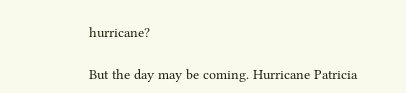hurricane?

But the day may be coming. Hurricane Patricia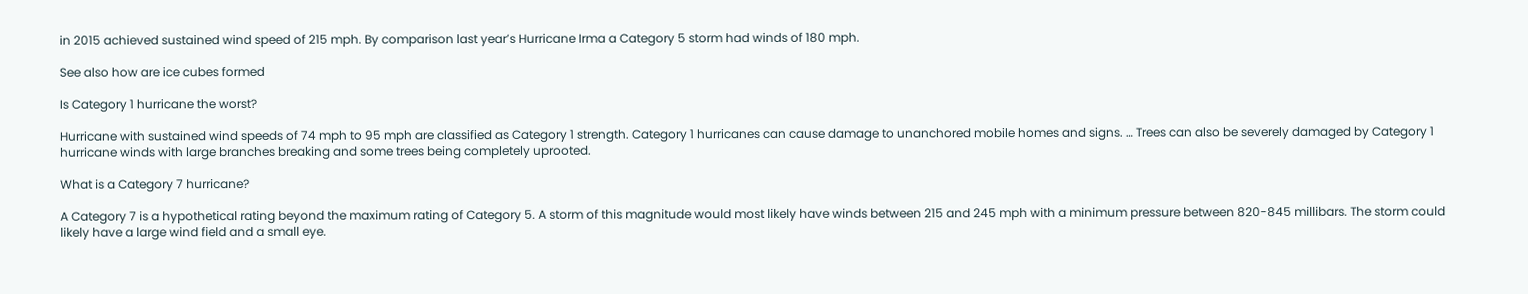in 2015 achieved sustained wind speed of 215 mph. By comparison last year’s Hurricane Irma a Category 5 storm had winds of 180 mph.

See also how are ice cubes formed

Is Category 1 hurricane the worst?

Hurricane with sustained wind speeds of 74 mph to 95 mph are classified as Category 1 strength. Category 1 hurricanes can cause damage to unanchored mobile homes and signs. … Trees can also be severely damaged by Category 1 hurricane winds with large branches breaking and some trees being completely uprooted.

What is a Category 7 hurricane?

A Category 7 is a hypothetical rating beyond the maximum rating of Category 5. A storm of this magnitude would most likely have winds between 215 and 245 mph with a minimum pressure between 820-845 millibars. The storm could likely have a large wind field and a small eye.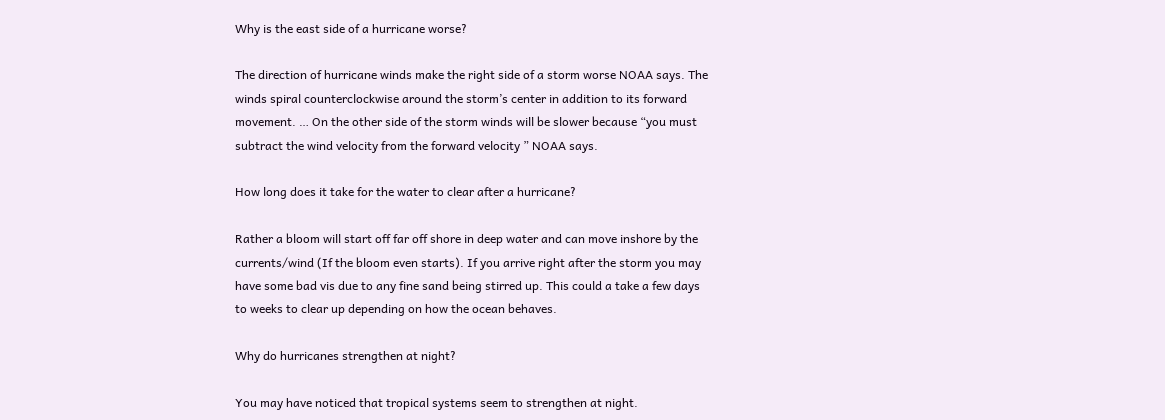Why is the east side of a hurricane worse?

The direction of hurricane winds make the right side of a storm worse NOAA says. The winds spiral counterclockwise around the storm’s center in addition to its forward movement. … On the other side of the storm winds will be slower because “you must subtract the wind velocity from the forward velocity ” NOAA says.

How long does it take for the water to clear after a hurricane?

Rather a bloom will start off far off shore in deep water and can move inshore by the currents/wind (If the bloom even starts). If you arrive right after the storm you may have some bad vis due to any fine sand being stirred up. This could a take a few days to weeks to clear up depending on how the ocean behaves.

Why do hurricanes strengthen at night?

You may have noticed that tropical systems seem to strengthen at night.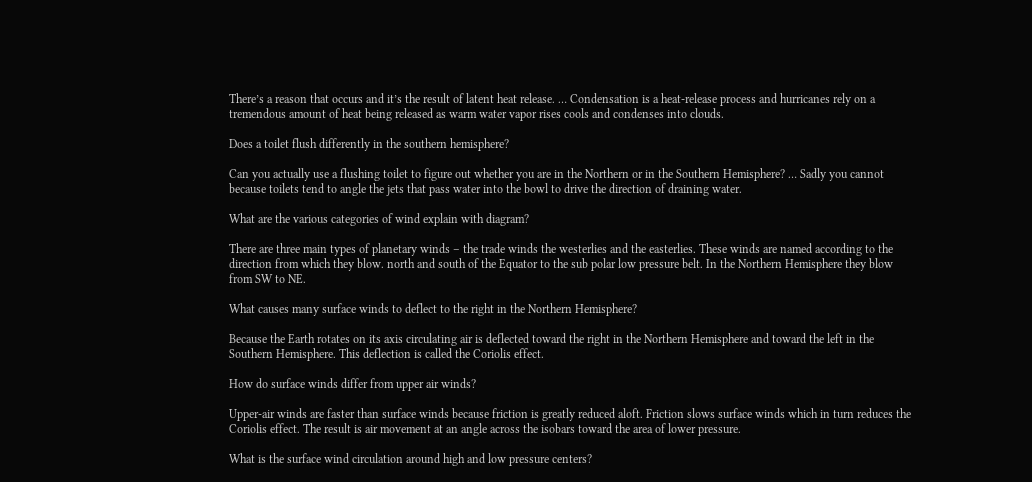There’s a reason that occurs and it’s the result of latent heat release. … Condensation is a heat-release process and hurricanes rely on a tremendous amount of heat being released as warm water vapor rises cools and condenses into clouds.

Does a toilet flush differently in the southern hemisphere?

Can you actually use a flushing toilet to figure out whether you are in the Northern or in the Southern Hemisphere? … Sadly you cannot because toilets tend to angle the jets that pass water into the bowl to drive the direction of draining water.

What are the various categories of wind explain with diagram?

There are three main types of planetary winds – the trade winds the westerlies and the easterlies. These winds are named according to the direction from which they blow. north and south of the Equator to the sub polar low pressure belt. In the Northern Hemisphere they blow from SW to NE.

What causes many surface winds to deflect to the right in the Northern Hemisphere?

Because the Earth rotates on its axis circulating air is deflected toward the right in the Northern Hemisphere and toward the left in the Southern Hemisphere. This deflection is called the Coriolis effect.

How do surface winds differ from upper air winds?

Upper-air winds are faster than surface winds because friction is greatly reduced aloft. Friction slows surface winds which in turn reduces the Coriolis effect. The result is air movement at an angle across the isobars toward the area of lower pressure.

What is the surface wind circulation around high and low pressure centers?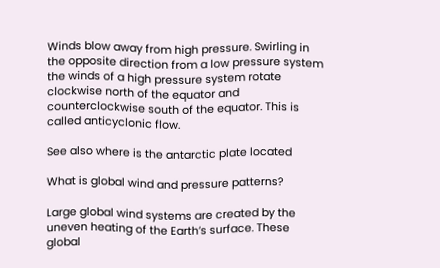Winds blow away from high pressure. Swirling in the opposite direction from a low pressure system the winds of a high pressure system rotate clockwise north of the equator and counterclockwise south of the equator. This is called anticyclonic flow.

See also where is the antarctic plate located

What is global wind and pressure patterns?

Large global wind systems are created by the uneven heating of the Earth’s surface. These global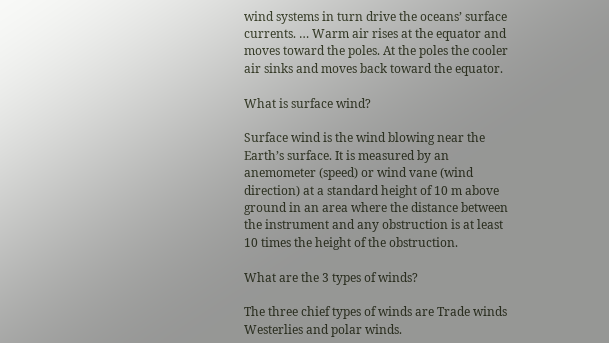wind systems in turn drive the oceans’ surface currents. … Warm air rises at the equator and moves toward the poles. At the poles the cooler air sinks and moves back toward the equator.

What is surface wind?

Surface wind is the wind blowing near the Earth’s surface. It is measured by an anemometer (speed) or wind vane (wind direction) at a standard height of 10 m above ground in an area where the distance between the instrument and any obstruction is at least 10 times the height of the obstruction.

What are the 3 types of winds?

The three chief types of winds are Trade winds Westerlies and polar winds.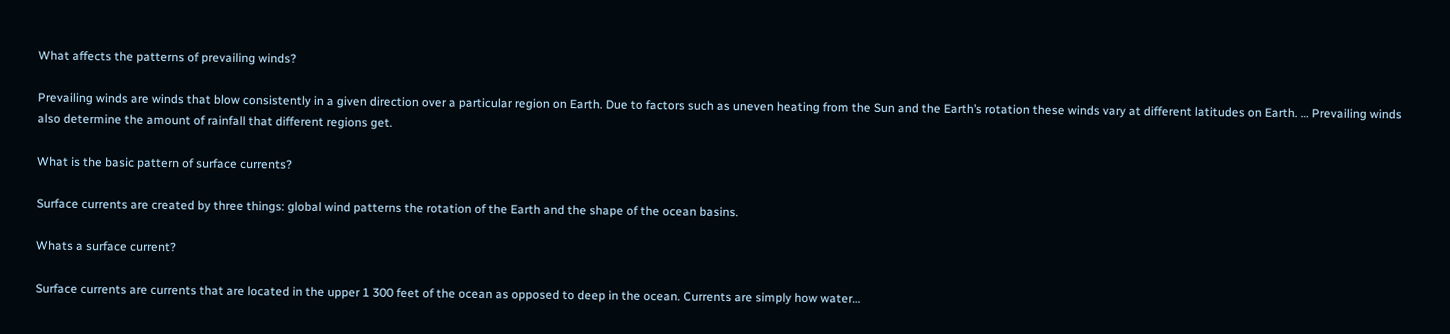What affects the patterns of prevailing winds?

Prevailing winds are winds that blow consistently in a given direction over a particular region on Earth. Due to factors such as uneven heating from the Sun and the Earth’s rotation these winds vary at different latitudes on Earth. … Prevailing winds also determine the amount of rainfall that different regions get.

What is the basic pattern of surface currents?

Surface currents are created by three things: global wind patterns the rotation of the Earth and the shape of the ocean basins.

Whats a surface current?

Surface currents are currents that are located in the upper 1 300 feet of the ocean as opposed to deep in the ocean. Currents are simply how water…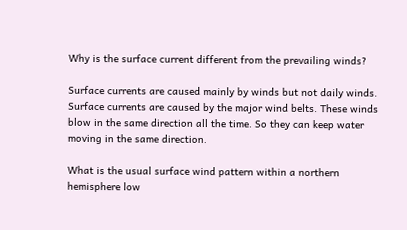Why is the surface current different from the prevailing winds?

Surface currents are caused mainly by winds but not daily winds. Surface currents are caused by the major wind belts. These winds blow in the same direction all the time. So they can keep water moving in the same direction.

What is the usual surface wind pattern within a northern hemisphere low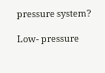pressure system?

Low- pressure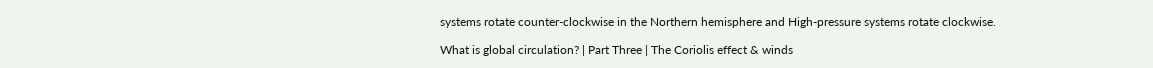systems rotate counter-clockwise in the Northern hemisphere and High-pressure systems rotate clockwise.

What is global circulation? | Part Three | The Coriolis effect & winds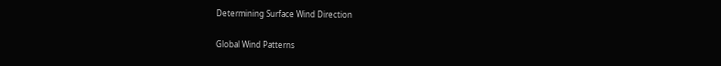Determining Surface Wind Direction

Global Wind Patterns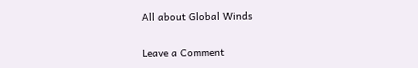All about Global Winds

Leave a Comment